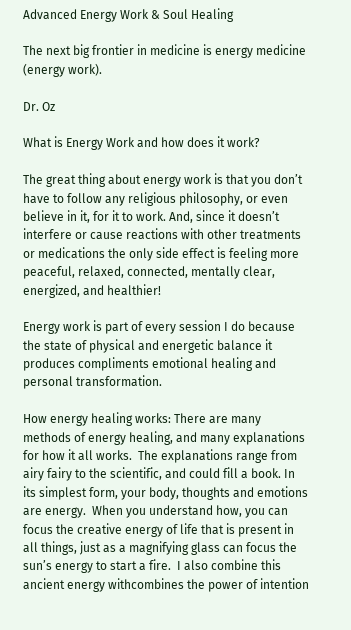Advanced Energy Work & Soul Healing

The next big frontier in medicine is energy medicine (energy work).

Dr. Oz

What is Energy Work and how does it work?

The great thing about energy work is that you don’t have to follow any religious philosophy, or even believe in it, for it to work. And, since it doesn’t interfere or cause reactions with other treatments or medications the only side effect is feeling more peaceful, relaxed, connected, mentally clear, energized, and healthier!

Energy work is part of every session I do because the state of physical and energetic balance it produces compliments emotional healing and personal transformation.

How energy healing works: There are many methods of energy healing, and many explanations for how it all works.  The explanations range from airy fairy to the scientific, and could fill a book. In its simplest form, your body, thoughts and emotions are energy.  When you understand how, you can focus the creative energy of life that is present in all things, just as a magnifying glass can focus the sun’s energy to start a fire.  I also combine this ancient energy withcombines the power of intention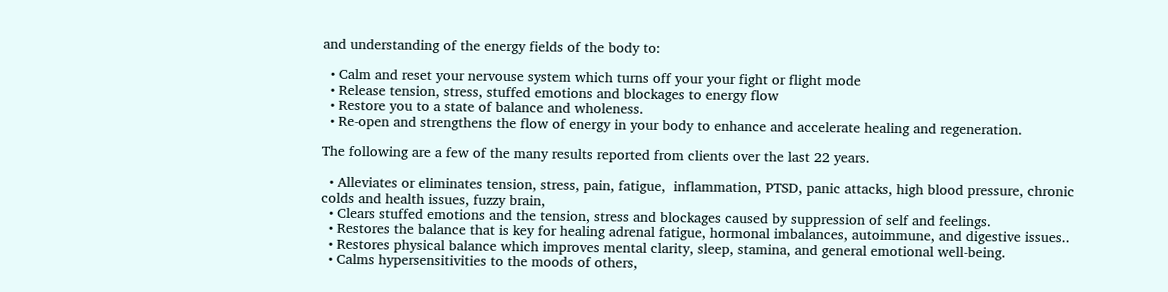and understanding of the energy fields of the body to:

  • Calm and reset your nervouse system which turns off your your fight or flight mode
  • Release tension, stress, stuffed emotions and blockages to energy flow
  • Restore you to a state of balance and wholeness.
  • Re-open and strengthens the flow of energy in your body to enhance and accelerate healing and regeneration.

The following are a few of the many results reported from clients over the last 22 years.

  • Alleviates or eliminates tension, stress, pain, fatigue,  inflammation, PTSD, panic attacks, high blood pressure, chronic colds and health issues, fuzzy brain,
  • Clears stuffed emotions and the tension, stress and blockages caused by suppression of self and feelings.
  • Restores the balance that is key for healing adrenal fatigue, hormonal imbalances, autoimmune, and digestive issues..
  • Restores physical balance which improves mental clarity, sleep, stamina, and general emotional well-being.
  • Calms hypersensitivities to the moods of others,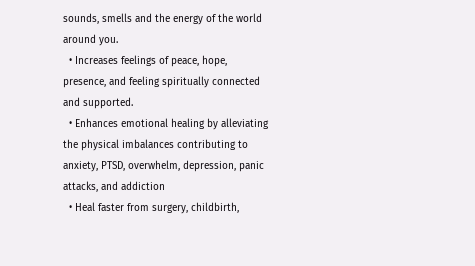sounds, smells and the energy of the world around you.
  • Increases feelings of peace, hope, presence, and feeling spiritually connected and supported.
  • Enhances emotional healing by alleviating the physical imbalances contributing to anxiety, PTSD, overwhelm, depression, panic attacks, and addiction
  • Heal faster from surgery, childbirth,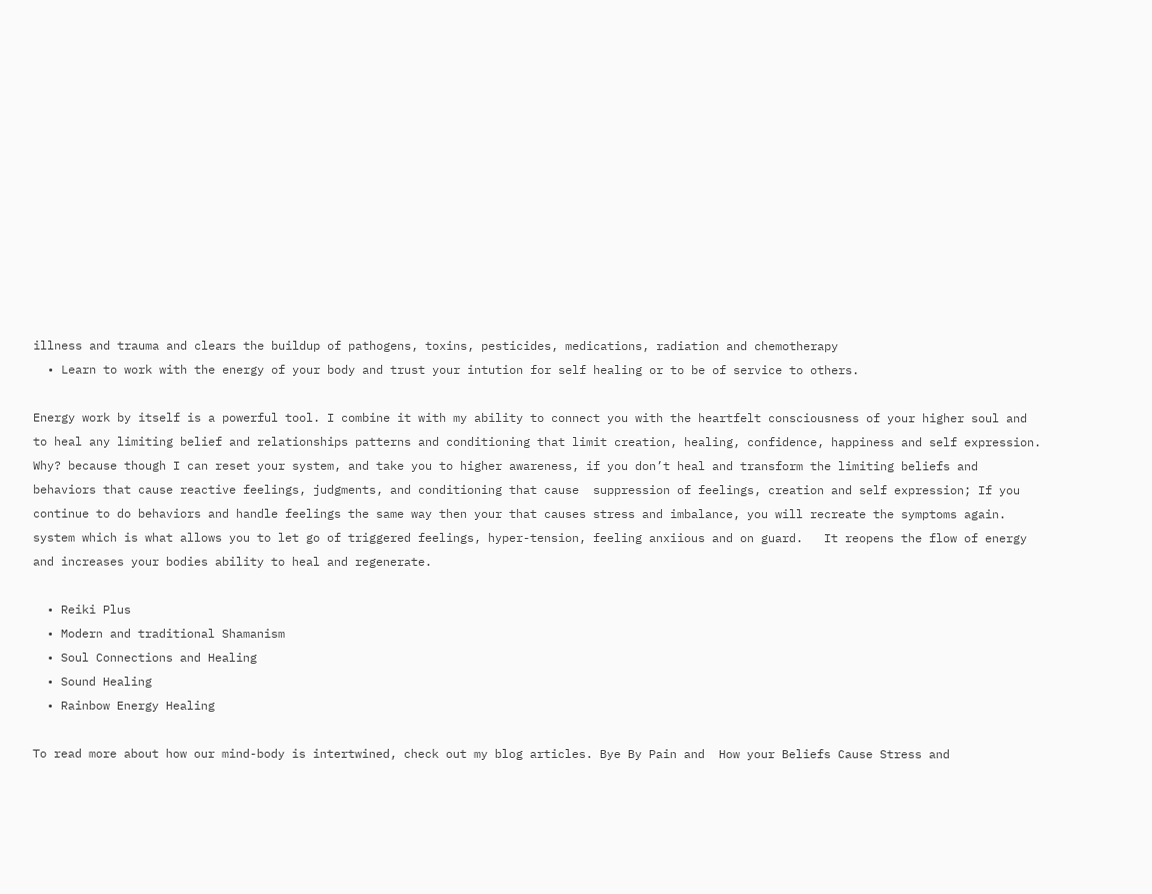illness and trauma and clears the buildup of pathogens, toxins, pesticides, medications, radiation and chemotherapy
  • Learn to work with the energy of your body and trust your intution for self healing or to be of service to others.

Energy work by itself is a powerful tool. I combine it with my ability to connect you with the heartfelt consciousness of your higher soul and to heal any limiting belief and relationships patterns and conditioning that limit creation, healing, confidence, happiness and self expression.   Why? because though I can reset your system, and take you to higher awareness, if you don’t heal and transform the limiting beliefs and behaviors that cause reactive feelings, judgments, and conditioning that cause  suppression of feelings, creation and self expression; If you continue to do behaviors and handle feelings the same way then your that causes stress and imbalance, you will recreate the symptoms again. system which is what allows you to let go of triggered feelings, hyper-tension, feeling anxiious and on guard.   It reopens the flow of energy and increases your bodies ability to heal and regenerate.

  • Reiki Plus
  • Modern and traditional Shamanism
  • Soul Connections and Healing
  • Sound Healing
  • Rainbow Energy Healing

To read more about how our mind-body is intertwined, check out my blog articles. Bye By Pain and  How your Beliefs Cause Stress and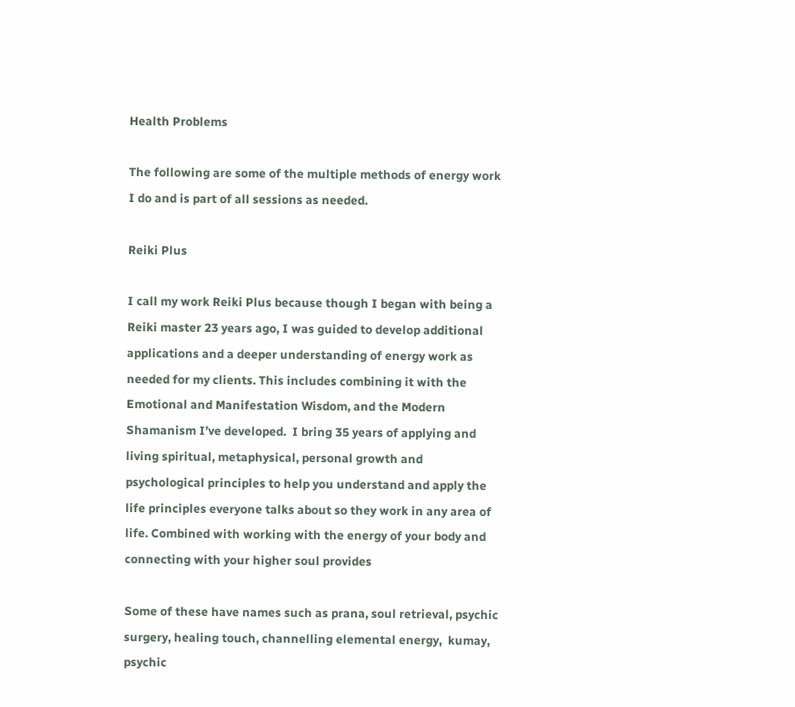Health Problems

The following are some of the multiple methods of energy work I do and is part of all sessions as needed.

Reiki Plus

I call my work Reiki Plus because though I began with being a Reiki master 23 years ago, I was guided to develop additional applications and a deeper understanding of energy work as needed for my clients. This includes combining it with the Emotional and Manifestation Wisdom, and the Modern Shamanism I’ve developed.  I bring 35 years of applying and living spiritual, metaphysical, personal growth and psychological principles to help you understand and apply the life principles everyone talks about so they work in any area of life. Combined with working with the energy of your body and connecting with your higher soul provides

Some of these have names such as prana, soul retrieval, psychic surgery, healing touch, channelling elemental energy,  kumay, psychic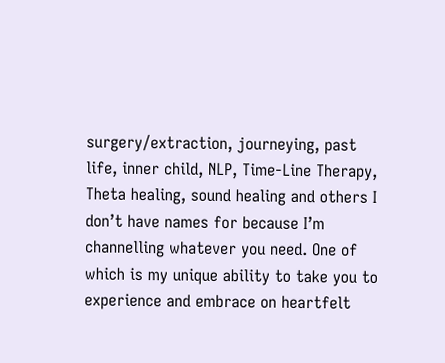surgery/extraction, journeying, past life, inner child, NLP, Time-Line Therapy, Theta healing, sound healing and others I don’t have names for because I’m channelling whatever you need. One of which is my unique ability to take you to experience and embrace on heartfelt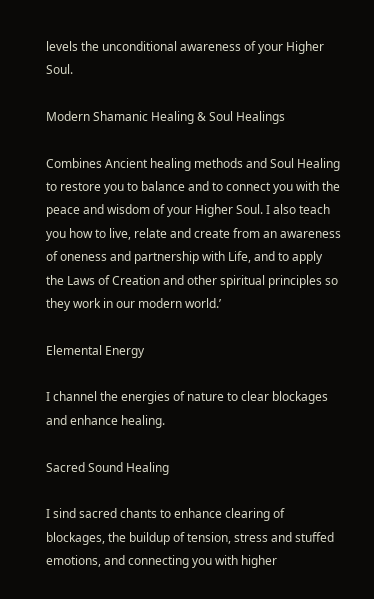levels the unconditional awareness of your Higher Soul.

Modern Shamanic Healing & Soul Healings

Combines Ancient healing methods and Soul Healing to restore you to balance and to connect you with the peace and wisdom of your Higher Soul. I also teach you how to live, relate and create from an awareness of oneness and partnership with Life, and to apply the Laws of Creation and other spiritual principles so they work in our modern world.’

Elemental Energy

I channel the energies of nature to clear blockages and enhance healing.

Sacred Sound Healing

I sind sacred chants to enhance clearing of blockages, the buildup of tension, stress and stuffed emotions, and connecting you with higher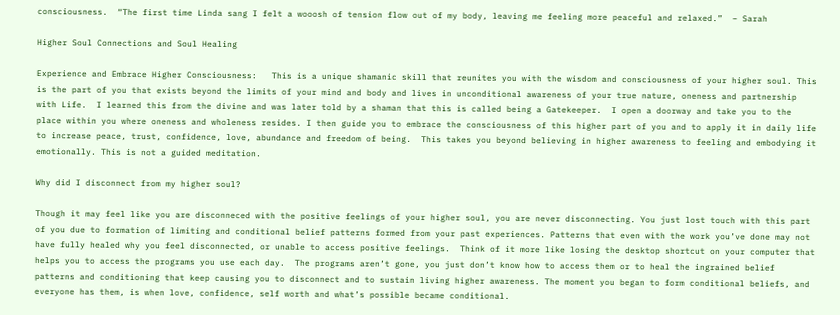consciousness.  “The first time Linda sang I felt a wooosh of tension flow out of my body, leaving me feeling more peaceful and relaxed.”  – Sarah

Higher Soul Connections and Soul Healing

Experience and Embrace Higher Consciousness:   This is a unique shamanic skill that reunites you with the wisdom and consciousness of your higher soul. This is the part of you that exists beyond the limits of your mind and body and lives in unconditional awareness of your true nature, oneness and partnership with Life.  I learned this from the divine and was later told by a shaman that this is called being a Gatekeeper.  I open a doorway and take you to the place within you where oneness and wholeness resides. I then guide you to embrace the consciousness of this higher part of you and to apply it in daily life to increase peace, trust, confidence, love, abundance and freedom of being.  This takes you beyond believing in higher awareness to feeling and embodying it emotionally. This is not a guided meditation.

Why did I disconnect from my higher soul?

Though it may feel like you are disconneced with the positive feelings of your higher soul, you are never disconnecting. You just lost touch with this part of you due to formation of limiting and conditional belief patterns formed from your past experiences. Patterns that even with the work you’ve done may not have fully healed why you feel disconnected, or unable to access positive feelings.  Think of it more like losing the desktop shortcut on your computer that helps you to access the programs you use each day.  The programs aren’t gone, you just don’t know how to access them or to heal the ingrained belief patterns and conditioning that keep causing you to disconnect and to sustain living higher awareness. The moment you began to form conditional beliefs, and everyone has them, is when love, confidence, self worth and what’s possible became conditional.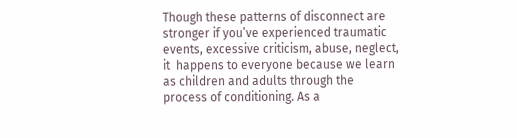Though these patterns of disconnect are stronger if you’ve experienced traumatic events, excessive criticism, abuse, neglect, it  happens to everyone because we learn as children and adults through the process of conditioning. As a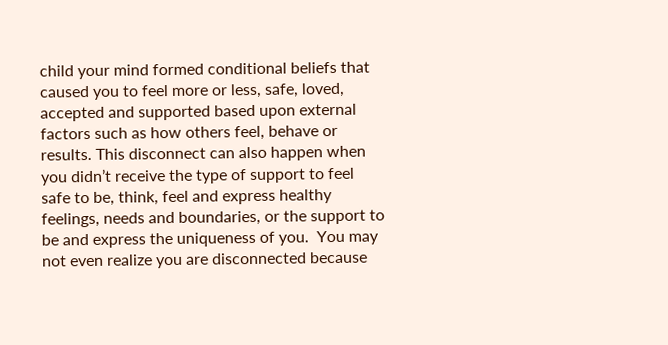child your mind formed conditional beliefs that caused you to feel more or less, safe, loved, accepted and supported based upon external factors such as how others feel, behave or results. This disconnect can also happen when you didn’t receive the type of support to feel safe to be, think, feel and express healthy feelings, needs and boundaries, or the support to be and express the uniqueness of you.  You may not even realize you are disconnected because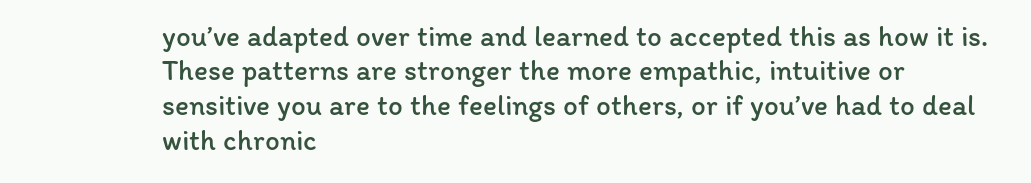you’ve adapted over time and learned to accepted this as how it is. These patterns are stronger the more empathic, intuitive or sensitive you are to the feelings of others, or if you’ve had to deal with chronic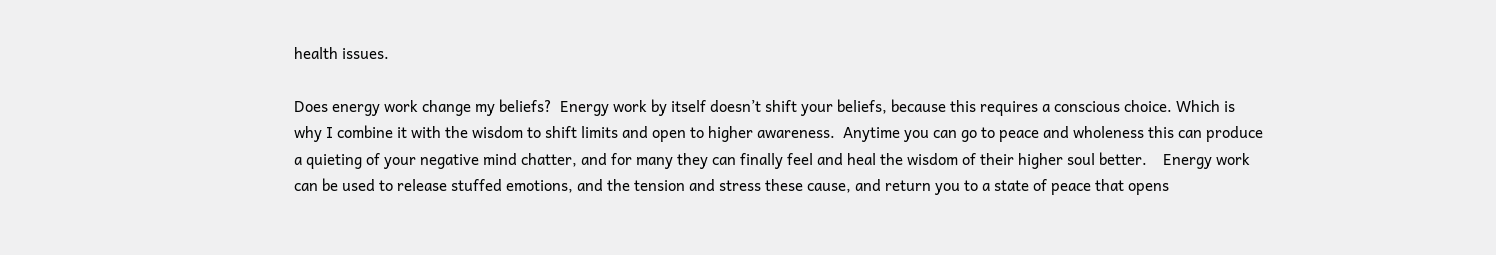health issues.

Does energy work change my beliefs?  Energy work by itself doesn’t shift your beliefs, because this requires a conscious choice. Which is why I combine it with the wisdom to shift limits and open to higher awareness.  Anytime you can go to peace and wholeness this can produce a quieting of your negative mind chatter, and for many they can finally feel and heal the wisdom of their higher soul better.    Energy work can be used to release stuffed emotions, and the tension and stress these cause, and return you to a state of peace that opens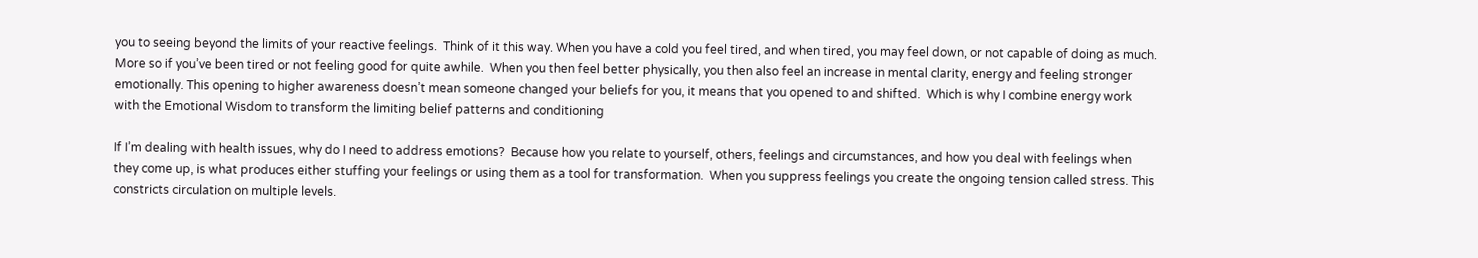you to seeing beyond the limits of your reactive feelings.  Think of it this way. When you have a cold you feel tired, and when tired, you may feel down, or not capable of doing as much.  More so if you’ve been tired or not feeling good for quite awhile.  When you then feel better physically, you then also feel an increase in mental clarity, energy and feeling stronger emotionally. This opening to higher awareness doesn’t mean someone changed your beliefs for you, it means that you opened to and shifted.  Which is why I combine energy work with the Emotional Wisdom to transform the limiting belief patterns and conditioning

If I’m dealing with health issues, why do I need to address emotions?  Because how you relate to yourself, others, feelings and circumstances, and how you deal with feelings when they come up, is what produces either stuffing your feelings or using them as a tool for transformation.  When you suppress feelings you create the ongoing tension called stress. This constricts circulation on multiple levels.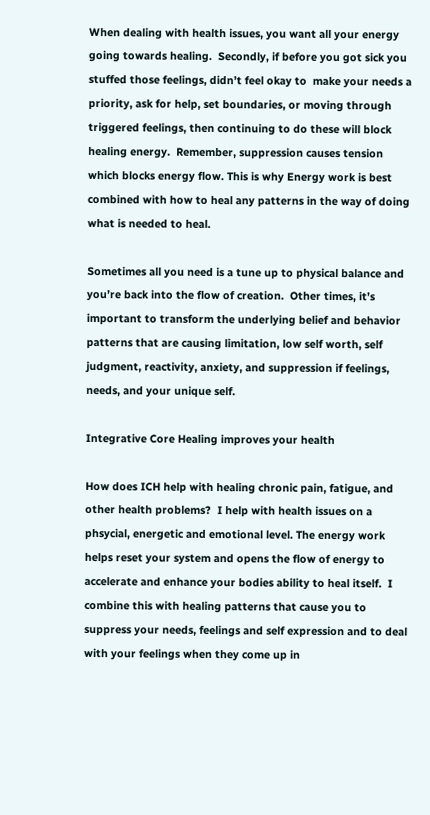When dealing with health issues, you want all your energy going towards healing.  Secondly, if before you got sick you stuffed those feelings, didn’t feel okay to  make your needs a priority, ask for help, set boundaries, or moving through triggered feelings, then continuing to do these will block healing energy.  Remember, suppression causes tension which blocks energy flow. This is why Energy work is best combined with how to heal any patterns in the way of doing what is needed to heal.

Sometimes all you need is a tune up to physical balance and you’re back into the flow of creation.  Other times, it’s important to transform the underlying belief and behavior patterns that are causing limitation, low self worth, self judgment, reactivity, anxiety, and suppression if feelings, needs, and your unique self.

Integrative Core Healing improves your health

How does ICH help with healing chronic pain, fatigue, and other health problems?  I help with health issues on a phsycial, energetic and emotional level. The energy work helps reset your system and opens the flow of energy to accelerate and enhance your bodies ability to heal itself.  I combine this with healing patterns that cause you to suppress your needs, feelings and self expression and to deal with your feelings when they come up in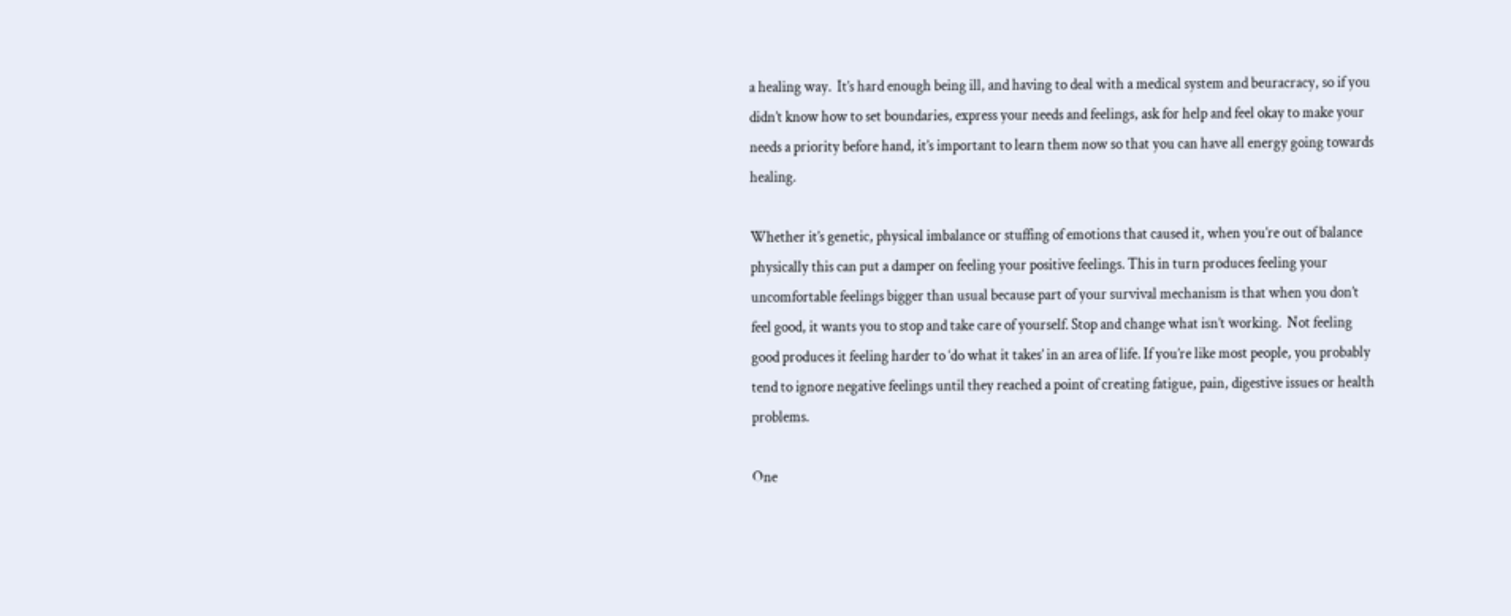a healing way.  It’s hard enough being ill, and having to deal with a medical system and beuracracy, so if you didn’t know how to set boundaries, express your needs and feelings, ask for help and feel okay to make your needs a priority before hand, it’s important to learn them now so that you can have all energy going towards healing.

Whether it’s genetic, physical imbalance or stuffing of emotions that caused it, when you’re out of balance physically this can put a damper on feeling your positive feelings. This in turn produces feeling your uncomfortable feelings bigger than usual because part of your survival mechanism is that when you don’t feel good, it wants you to stop and take care of yourself. Stop and change what isn’t working.  Not feeling good produces it feeling harder to ‘do what it takes’ in an area of life. If you’re like most people, you probably tend to ignore negative feelings until they reached a point of creating fatigue, pain, digestive issues or health problems.

One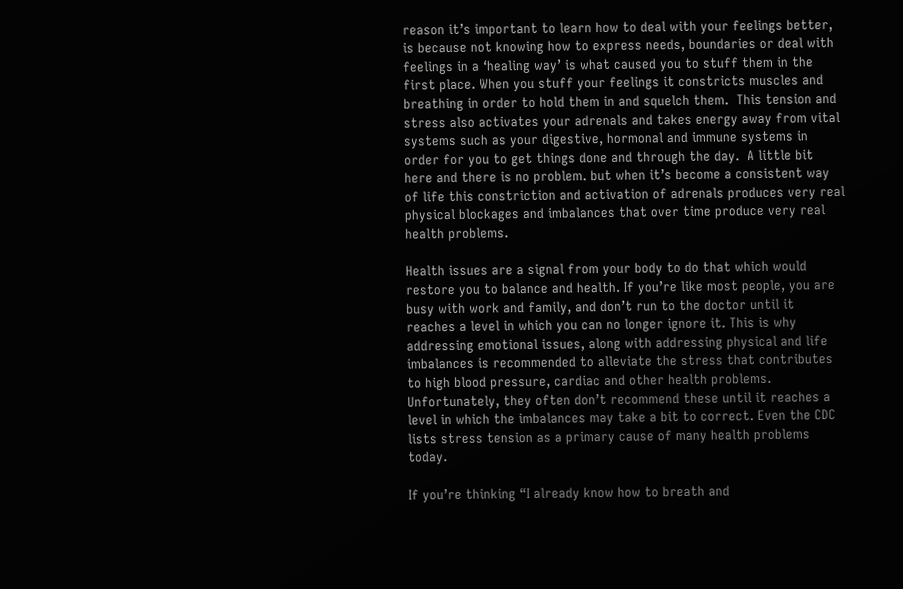reason it’s important to learn how to deal with your feelings better, is because not knowing how to express needs, boundaries or deal with feelings in a ‘healing way’ is what caused you to stuff them in the first place. When you stuff your feelings it constricts muscles and breathing in order to hold them in and squelch them.  This tension and stress also activates your adrenals and takes energy away from vital systems such as your digestive, hormonal and immune systems in order for you to get things done and through the day.  A little bit here and there is no problem. but when it’s become a consistent way of life this constriction and activation of adrenals produces very real physical blockages and imbalances that over time produce very real health problems.

Health issues are a signal from your body to do that which would restore you to balance and health. If you’re like most people, you are busy with work and family, and don’t run to the doctor until it reaches a level in which you can no longer ignore it. This is why addressing emotional issues, along with addressing physical and life imbalances is recommended to alleviate the stress that contributes to high blood pressure, cardiac and other health problems. Unfortunately, they often don’t recommend these until it reaches a level in which the imbalances may take a bit to correct. Even the CDC lists stress tension as a primary cause of many health problems today.

If you’re thinking “I already know how to breath and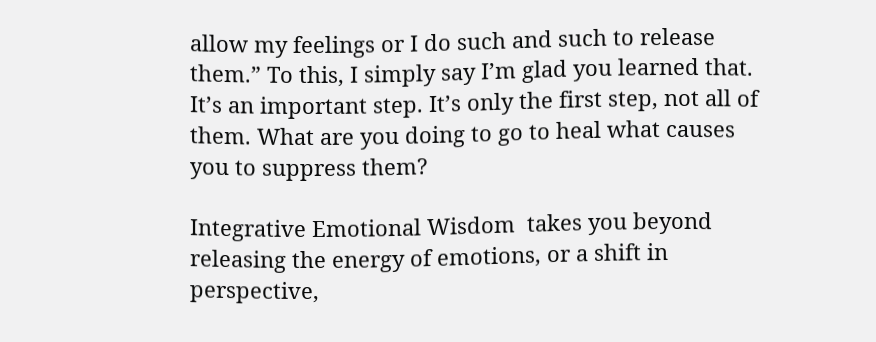allow my feelings or I do such and such to release them.” To this, I simply say I’m glad you learned that. It’s an important step. It’s only the first step, not all of them. What are you doing to go to heal what causes you to suppress them?

Integrative Emotional Wisdom  takes you beyond releasing the energy of emotions, or a shift in perspective,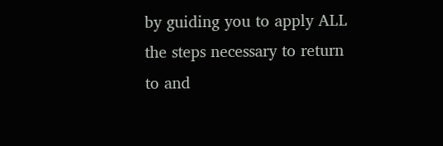by guiding you to apply ALL the steps necessary to return to and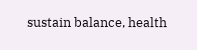sustain balance, health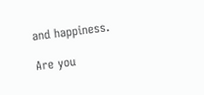and happiness.

Are you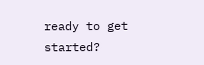ready to get started?